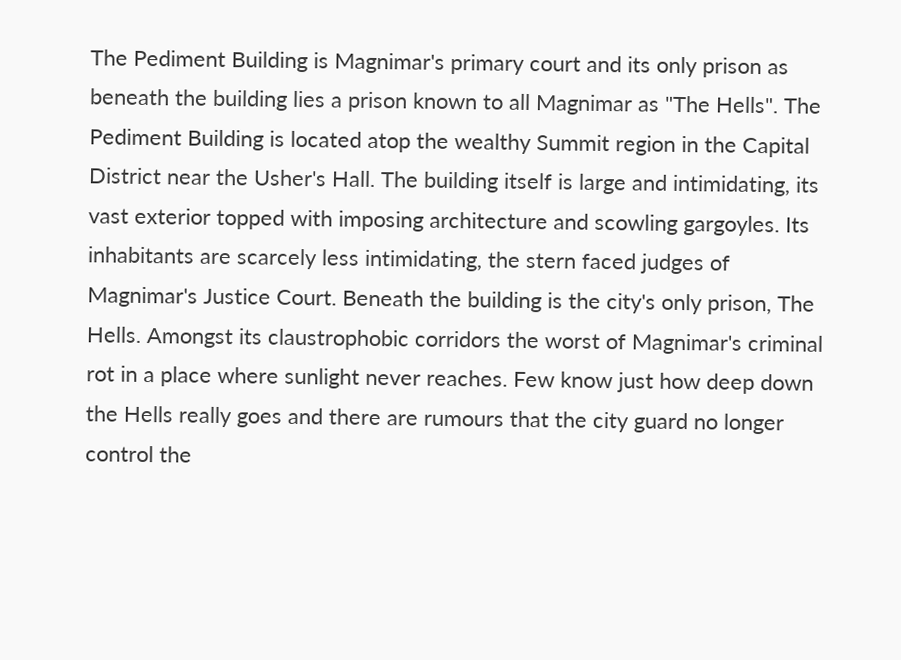The Pediment Building is Magnimar's primary court and its only prison as beneath the building lies a prison known to all Magnimar as "The Hells". The Pediment Building is located atop the wealthy Summit region in the Capital District near the Usher's Hall. The building itself is large and intimidating, its vast exterior topped with imposing architecture and scowling gargoyles. Its inhabitants are scarcely less intimidating, the stern faced judges of Magnimar's Justice Court. Beneath the building is the city's only prison, The Hells. Amongst its claustrophobic corridors the worst of Magnimar's criminal rot in a place where sunlight never reaches. Few know just how deep down the Hells really goes and there are rumours that the city guard no longer control the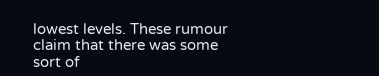lowest levels. These rumour claim that there was some sort of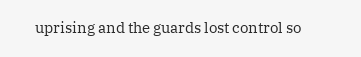uprising and the guards lost control so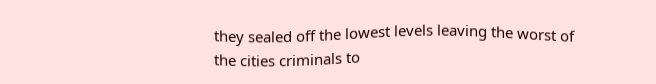they sealed off the lowest levels leaving the worst of the cities criminals to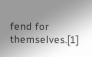fend for themselves.[1]